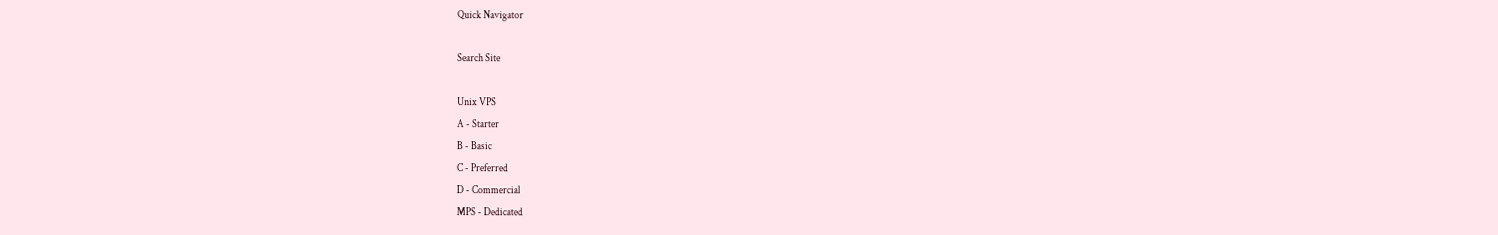Quick Navigator

Search Site

Unix VPS
A - Starter
B - Basic
C - Preferred
D - Commercial
MPS - Dedicated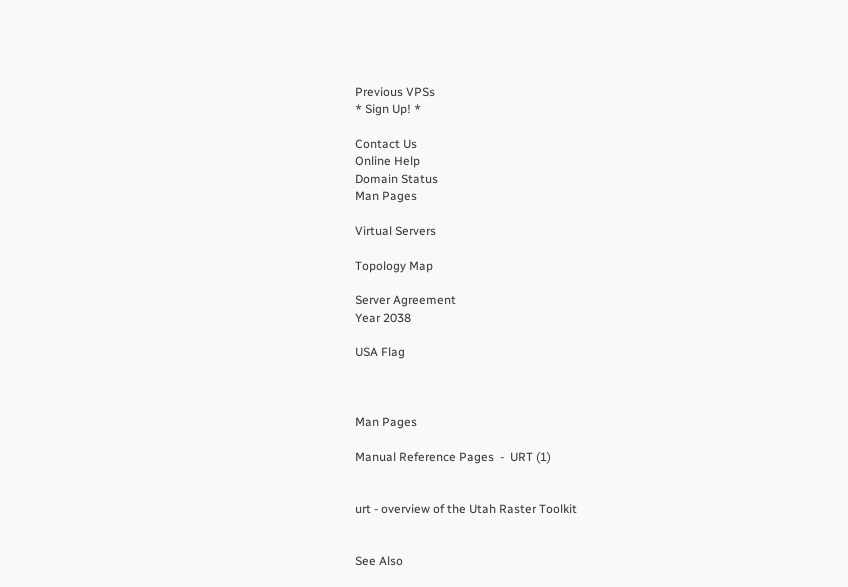Previous VPSs
* Sign Up! *

Contact Us
Online Help
Domain Status
Man Pages

Virtual Servers

Topology Map

Server Agreement
Year 2038

USA Flag



Man Pages

Manual Reference Pages  -  URT (1)


urt - overview of the Utah Raster Toolkit


See Also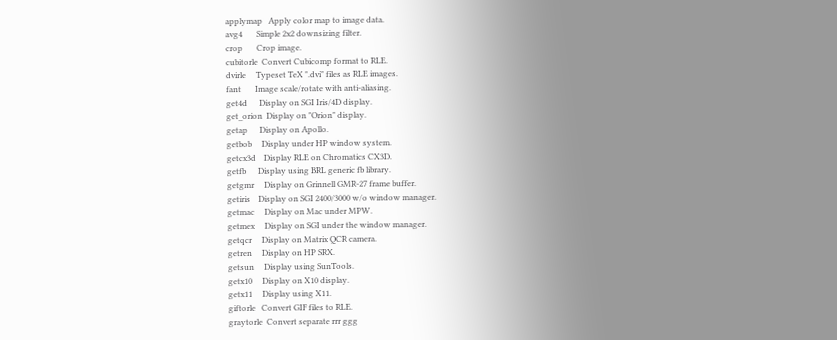applymap   Apply color map to image data.
avg4       Simple 2x2 downsizing filter.
crop       Crop image.
cubitorle  Convert Cubicomp format to RLE.
dvirle     Typeset TeX ".dvi" files as RLE images.
fant       Image scale/rotate with anti-aliasing.
get4d      Display on SGI Iris/4D display.
get_orion  Display on "Orion" display.
getap      Display on Apollo.
getbob     Display under HP window system.
getcx3d    Display RLE on Chromatics CX3D.
getfb      Display using BRL generic fb library.
getgmr     Display on Grinnell GMR-27 frame buffer.
getiris    Display on SGI 2400/3000 w/o window manager.
getmac     Display on Mac under MPW.
getmex     Display on SGI under the window manager.
getqcr     Display on Matrix QCR camera.
getren     Display on HP SRX.
getsun     Display using SunTools.
getx10     Display on X10 display.
getx11     Display using X11.
giftorle   Convert GIF files to RLE.
graytorle  Convert separate rrr ggg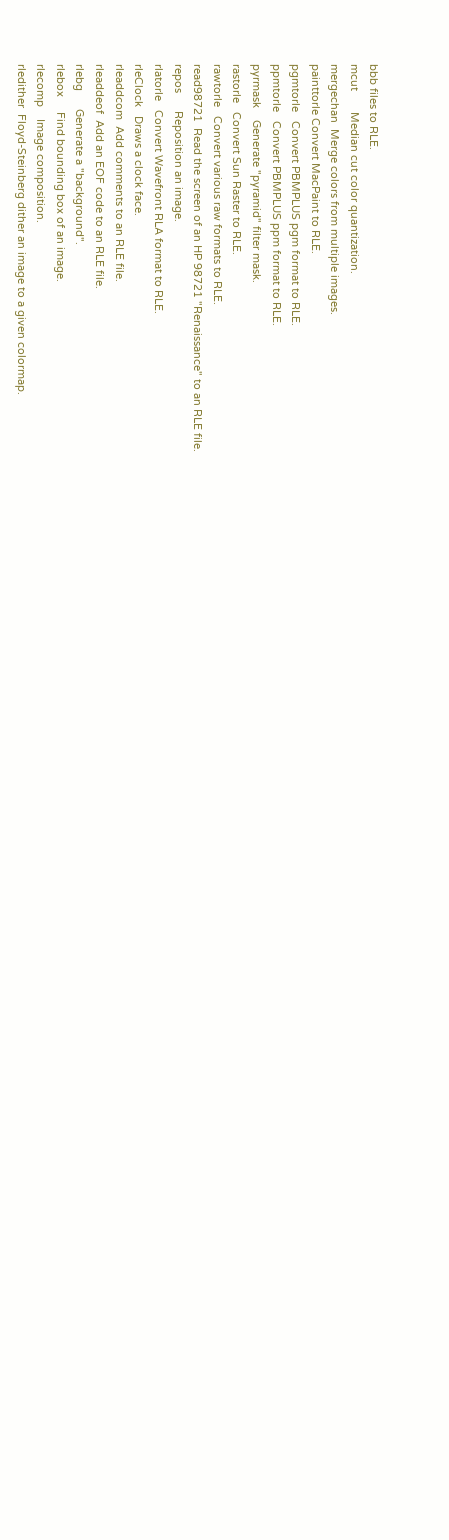bbb files to RLE.
mcut       Median cut color quantization.
mergechan  Merge colors from multiple images.
painttorle Convert MacPaint to RLE.
pgmtorle   Convert PBMPLUS pgm format to RLE.
ppmtorle   Convert PBMPLUS ppm format to RLE.
pyrmask    Generate "pyramid" filter mask.
rastorle   Convert Sun Raster to RLE.
rawtorle   Convert various raw formats to RLE.
read98721  Read the screen of an HP 98721 "Renaissance" to an RLE file.
repos      Reposition an image.
rlatorle   Convert Wavefront RLA format to RLE.
rleClock   Draws a clock face.
rleaddcom  Add comments to an RLE file.
rleaddeof  Add an EOF code to an RLE file.
rlebg      Generate a "background".
rlebox     Find bounding box of an image.
rlecomp    Image composition.
rledither  Floyd-Steinberg dither an image to a given colormap.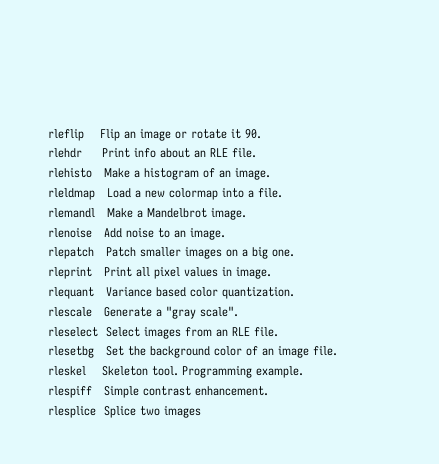rleflip    Flip an image or rotate it 90.
rlehdr     Print info about an RLE file.
rlehisto   Make a histogram of an image.
rleldmap   Load a new colormap into a file.
rlemandl   Make a Mandelbrot image.
rlenoise   Add noise to an image.
rlepatch   Patch smaller images on a big one.
rleprint   Print all pixel values in image.
rlequant   Variance based color quantization.
rlescale   Generate a "gray scale".
rleselect  Select images from an RLE file.
rlesetbg   Set the background color of an image file.
rleskel    Skeleton tool. Programming example.
rlespiff   Simple contrast enhancement.
rlesplice  Splice two images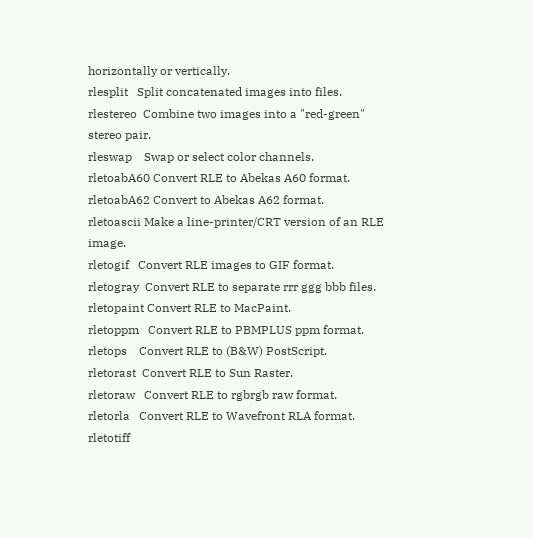horizontally or vertically.
rlesplit   Split concatenated images into files.
rlestereo  Combine two images into a "red-green" stereo pair.
rleswap    Swap or select color channels.
rletoabA60 Convert RLE to Abekas A60 format.
rletoabA62 Convert to Abekas A62 format.
rletoascii Make a line-printer/CRT version of an RLE image.
rletogif   Convert RLE images to GIF format.
rletogray  Convert RLE to separate rrr ggg bbb files.
rletopaint Convert RLE to MacPaint.
rletoppm   Convert RLE to PBMPLUS ppm format.
rletops    Convert RLE to (B&W) PostScript.
rletorast  Convert RLE to Sun Raster.
rletoraw   Convert RLE to rgbrgb raw format.
rletorla   Convert RLE to Wavefront RLA format.
rletotiff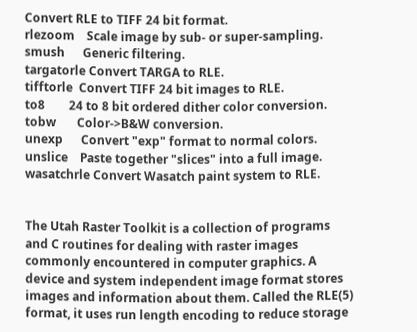Convert RLE to TIFF 24 bit format.
rlezoom    Scale image by sub- or super-sampling.
smush      Generic filtering.
targatorle Convert TARGA to RLE.
tifftorle  Convert TIFF 24 bit images to RLE.
to8        24 to 8 bit ordered dither color conversion.
tobw       Color->B&W conversion.
unexp      Convert "exp" format to normal colors.
unslice    Paste together "slices" into a full image.
wasatchrle Convert Wasatch paint system to RLE.


The Utah Raster Toolkit is a collection of programs and C routines for dealing with raster images commonly encountered in computer graphics. A device and system independent image format stores images and information about them. Called the RLE(5) format, it uses run length encoding to reduce storage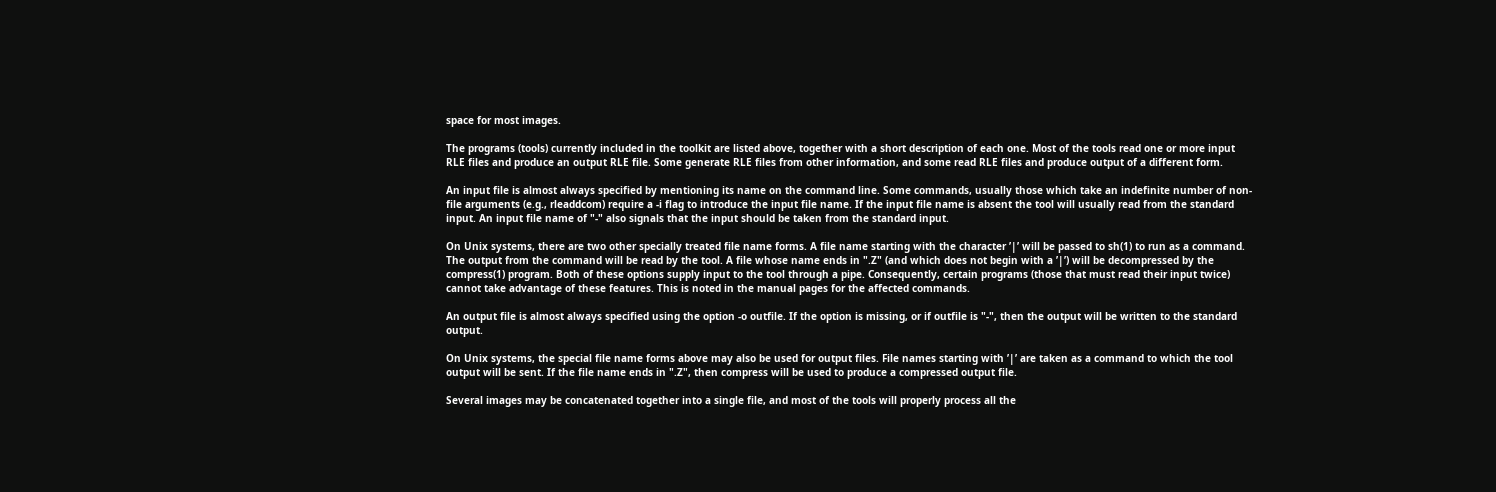space for most images.

The programs (tools) currently included in the toolkit are listed above, together with a short description of each one. Most of the tools read one or more input RLE files and produce an output RLE file. Some generate RLE files from other information, and some read RLE files and produce output of a different form.

An input file is almost always specified by mentioning its name on the command line. Some commands, usually those which take an indefinite number of non-file arguments (e.g., rleaddcom) require a -i flag to introduce the input file name. If the input file name is absent the tool will usually read from the standard input. An input file name of "-" also signals that the input should be taken from the standard input.

On Unix systems, there are two other specially treated file name forms. A file name starting with the character ’|’ will be passed to sh(1) to run as a command. The output from the command will be read by the tool. A file whose name ends in ".Z" (and which does not begin with a ’|’) will be decompressed by the compress(1) program. Both of these options supply input to the tool through a pipe. Consequently, certain programs (those that must read their input twice) cannot take advantage of these features. This is noted in the manual pages for the affected commands.

An output file is almost always specified using the option -o outfile. If the option is missing, or if outfile is "-", then the output will be written to the standard output.

On Unix systems, the special file name forms above may also be used for output files. File names starting with ’|’ are taken as a command to which the tool output will be sent. If the file name ends in ".Z", then compress will be used to produce a compressed output file.

Several images may be concatenated together into a single file, and most of the tools will properly process all the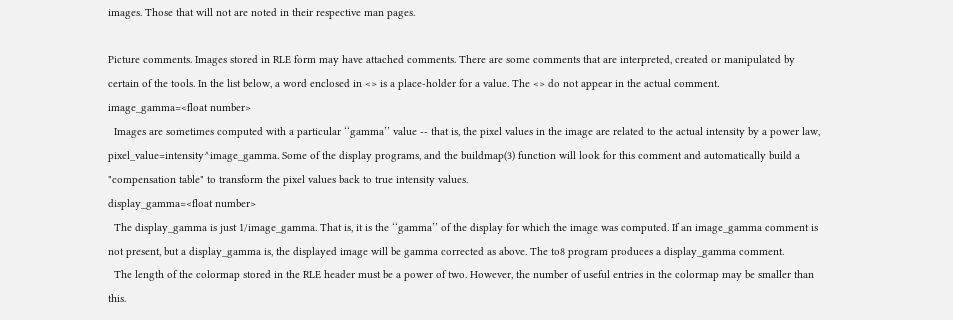images. Those that will not are noted in their respective man pages.

Picture comments. Images stored in RLE form may have attached comments. There are some comments that are interpreted, created or manipulated by certain of the tools. In the list below, a word enclosed in <> is a place-holder for a value. The <> do not appear in the actual comment.
image_gamma=<float number>
  Images are sometimes computed with a particular ‘‘gamma’’ value -- that is, the pixel values in the image are related to the actual intensity by a power law, pixel_value=intensity^image_gamma. Some of the display programs, and the buildmap(3) function will look for this comment and automatically build a "compensation table" to transform the pixel values back to true intensity values.
display_gamma=<float number>
  The display_gamma is just 1/image_gamma. That is, it is the ‘‘gamma’’ of the display for which the image was computed. If an image_gamma comment is not present, but a display_gamma is, the displayed image will be gamma corrected as above. The to8 program produces a display_gamma comment.
  The length of the colormap stored in the RLE header must be a power of two. However, the number of useful entries in the colormap may be smaller than this.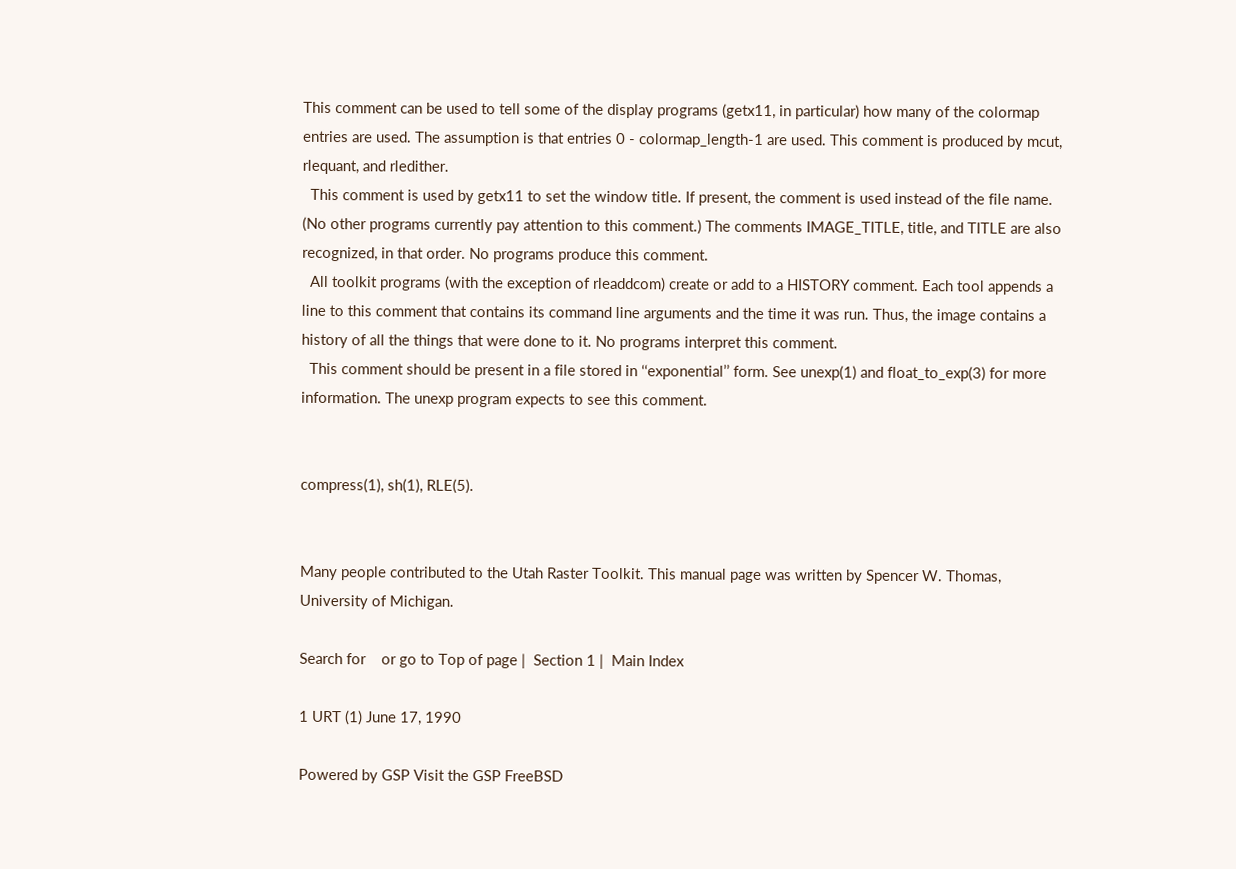This comment can be used to tell some of the display programs (getx11, in particular) how many of the colormap entries are used. The assumption is that entries 0 - colormap_length-1 are used. This comment is produced by mcut, rlequant, and rledither.
  This comment is used by getx11 to set the window title. If present, the comment is used instead of the file name. (No other programs currently pay attention to this comment.) The comments IMAGE_TITLE, title, and TITLE are also recognized, in that order. No programs produce this comment.
  All toolkit programs (with the exception of rleaddcom) create or add to a HISTORY comment. Each tool appends a line to this comment that contains its command line arguments and the time it was run. Thus, the image contains a history of all the things that were done to it. No programs interpret this comment.
  This comment should be present in a file stored in ‘‘exponential’’ form. See unexp(1) and float_to_exp(3) for more information. The unexp program expects to see this comment.


compress(1), sh(1), RLE(5).


Many people contributed to the Utah Raster Toolkit. This manual page was written by Spencer W. Thomas, University of Michigan.

Search for    or go to Top of page |  Section 1 |  Main Index

1 URT (1) June 17, 1990

Powered by GSP Visit the GSP FreeBSD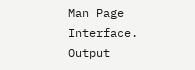Man Page Interface.
Output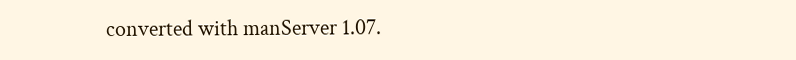converted with manServer 1.07.